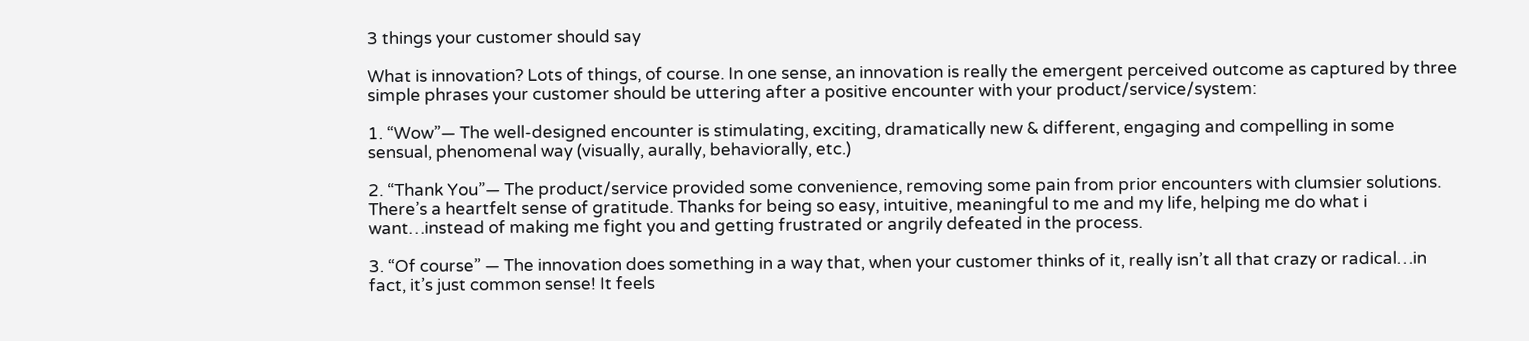3 things your customer should say

What is innovation? Lots of things, of course. In one sense, an innovation is really the emergent perceived outcome as captured by three simple phrases your customer should be uttering after a positive encounter with your product/service/system:

1. “Wow”— The well-designed encounter is stimulating, exciting, dramatically new & different, engaging and compelling in some sensual, phenomenal way (visually, aurally, behaviorally, etc.)

2. “Thank You”— The product/service provided some convenience, removing some pain from prior encounters with clumsier solutions. There’s a heartfelt sense of gratitude. Thanks for being so easy, intuitive, meaningful to me and my life, helping me do what i want…instead of making me fight you and getting frustrated or angrily defeated in the process.

3. “Of course” — The innovation does something in a way that, when your customer thinks of it, really isn’t all that crazy or radical…in fact, it’s just common sense! It feels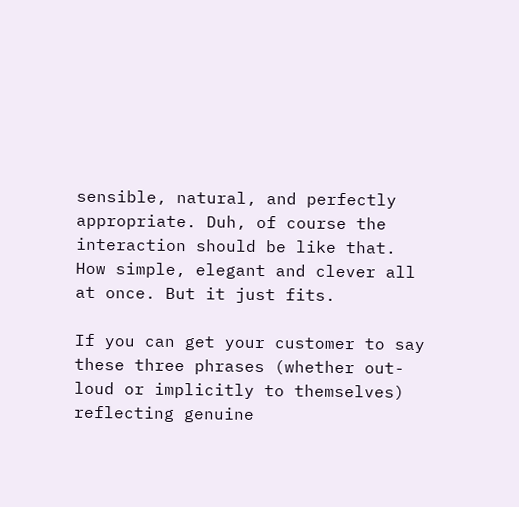sensible, natural, and perfectly appropriate. Duh, of course the interaction should be like that. How simple, elegant and clever all at once. But it just fits.

If you can get your customer to say these three phrases (whether out-loud or implicitly to themselves) reflecting genuine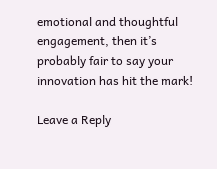emotional and thoughtful engagement, then it’s probably fair to say your innovation has hit the mark!

Leave a Reply